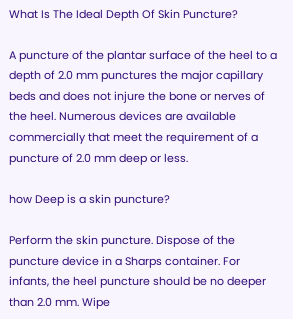What Is The Ideal Depth Of Skin Puncture?

A puncture of the plantar surface of the heel to a depth of 2.0 mm punctures the major capillary beds and does not injure the bone or nerves of the heel. Numerous devices are available commercially that meet the requirement of a puncture of 2.0 mm deep or less.

how Deep is a skin puncture?

Perform the skin puncture. Dispose of the puncture device in a Sharps container. For infants, the heel puncture should be no deeper than 2.0 mm. Wipe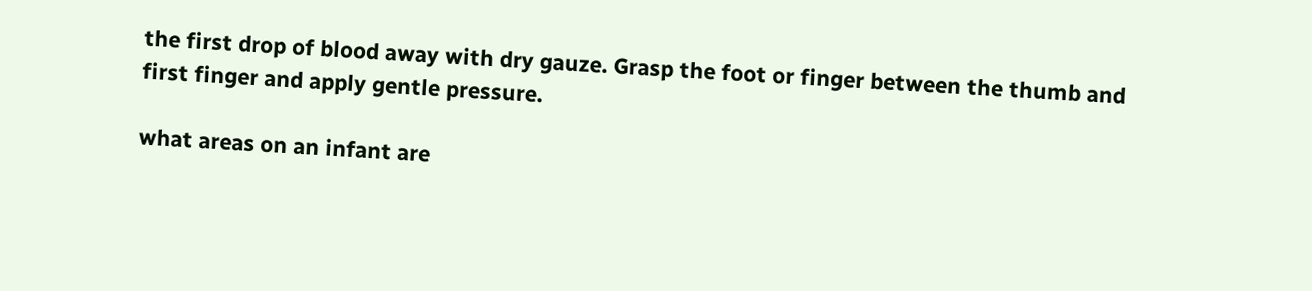the first drop of blood away with dry gauze. Grasp the foot or finger between the thumb and first finger and apply gentle pressure.

what areas on an infant are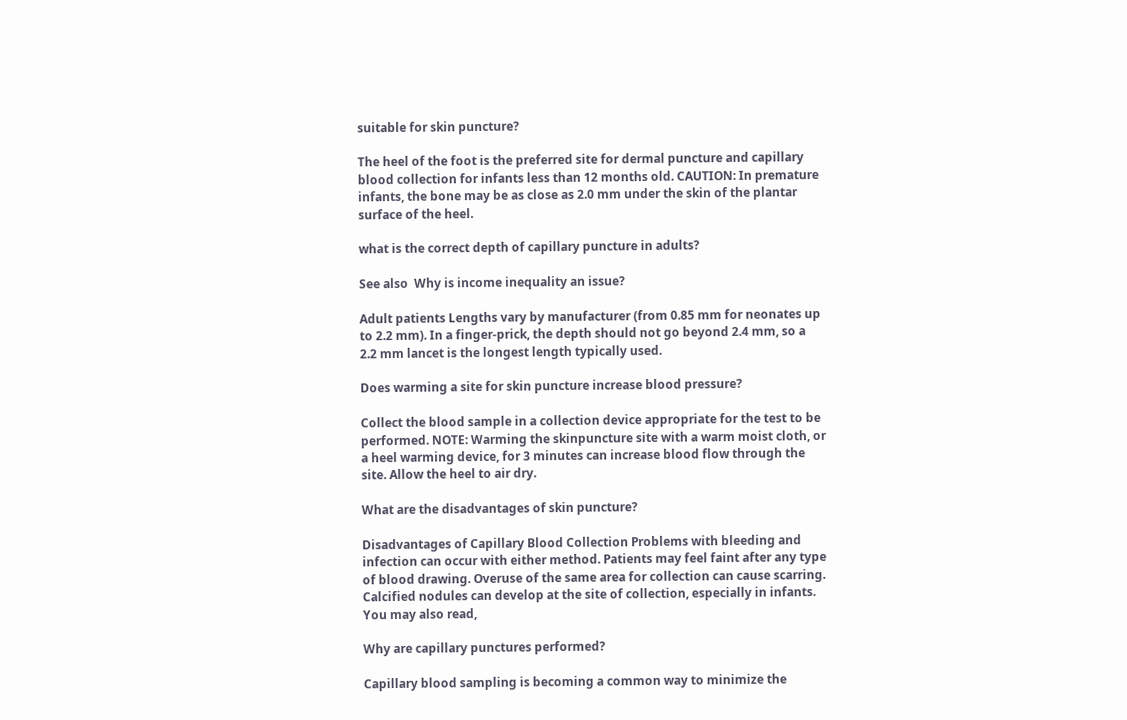suitable for skin puncture?

The heel of the foot is the preferred site for dermal puncture and capillary blood collection for infants less than 12 months old. CAUTION: In premature infants, the bone may be as close as 2.0 mm under the skin of the plantar surface of the heel.

what is the correct depth of capillary puncture in adults?

See also  Why is income inequality an issue?

Adult patients Lengths vary by manufacturer (from 0.85 mm for neonates up to 2.2 mm). In a finger-prick, the depth should not go beyond 2.4 mm, so a 2.2 mm lancet is the longest length typically used.

Does warming a site for skin puncture increase blood pressure?

Collect the blood sample in a collection device appropriate for the test to be performed. NOTE: Warming the skinpuncture site with a warm moist cloth, or a heel warming device, for 3 minutes can increase blood flow through the site. Allow the heel to air dry.

What are the disadvantages of skin puncture?

Disadvantages of Capillary Blood Collection Problems with bleeding and infection can occur with either method. Patients may feel faint after any type of blood drawing. Overuse of the same area for collection can cause scarring. Calcified nodules can develop at the site of collection, especially in infants. You may also read,

Why are capillary punctures performed?

Capillary blood sampling is becoming a common way to minimize the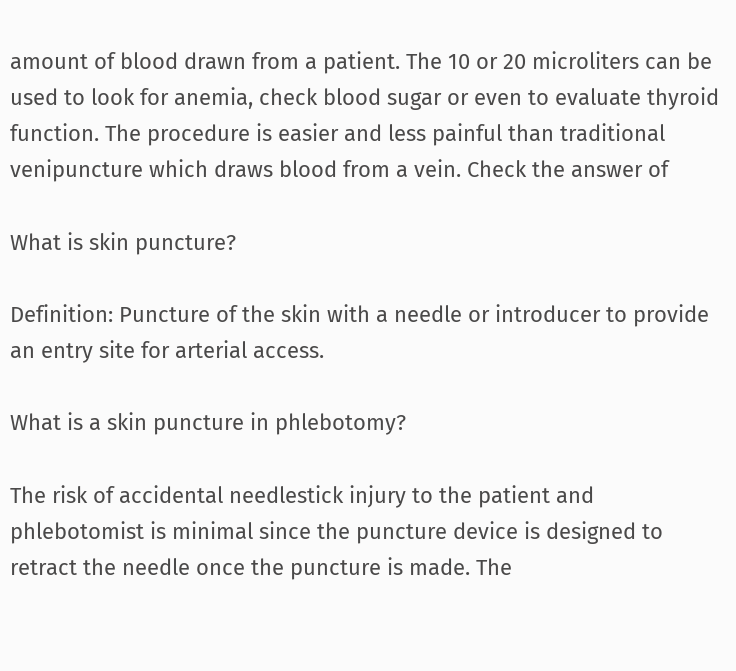amount of blood drawn from a patient. The 10 or 20 microliters can be used to look for anemia, check blood sugar or even to evaluate thyroid function. The procedure is easier and less painful than traditional venipuncture which draws blood from a vein. Check the answer of

What is skin puncture?

Definition: Puncture of the skin with a needle or introducer to provide an entry site for arterial access.

What is a skin puncture in phlebotomy?

The risk of accidental needlestick injury to the patient and phlebotomist is minimal since the puncture device is designed to retract the needle once the puncture is made. The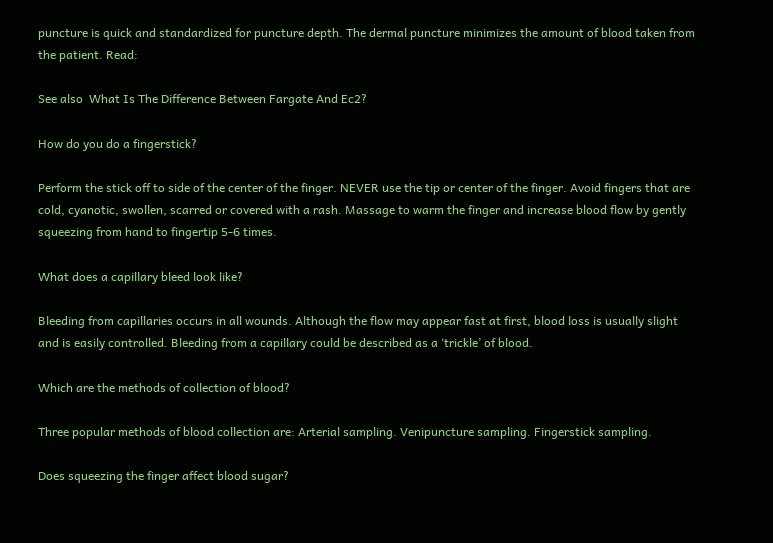puncture is quick and standardized for puncture depth. The dermal puncture minimizes the amount of blood taken from the patient. Read:

See also  What Is The Difference Between Fargate And Ec2?

How do you do a fingerstick?

Perform the stick off to side of the center of the finger. NEVER use the tip or center of the finger. Avoid fingers that are cold, cyanotic, swollen, scarred or covered with a rash. Massage to warm the finger and increase blood flow by gently squeezing from hand to fingertip 5-6 times.

What does a capillary bleed look like?

Bleeding from capillaries occurs in all wounds. Although the flow may appear fast at first, blood loss is usually slight and is easily controlled. Bleeding from a capillary could be described as a ‘trickle’ of blood.

Which are the methods of collection of blood?

Three popular methods of blood collection are: Arterial sampling. Venipuncture sampling. Fingerstick sampling.

Does squeezing the finger affect blood sugar?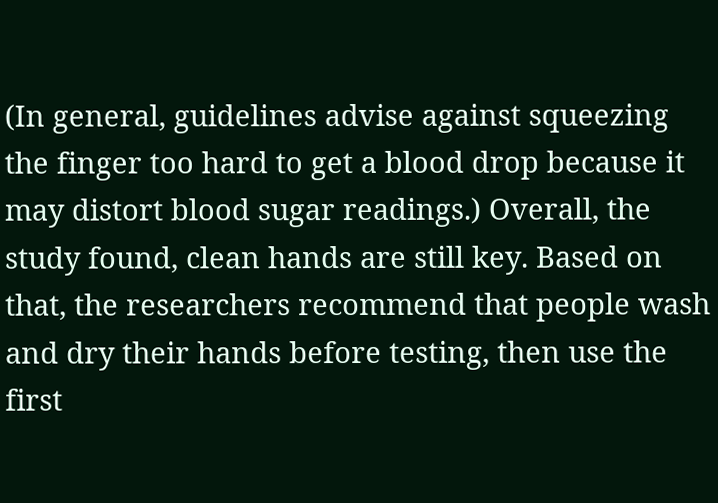(In general, guidelines advise against squeezing the finger too hard to get a blood drop because it may distort blood sugar readings.) Overall, the study found, clean hands are still key. Based on that, the researchers recommend that people wash and dry their hands before testing, then use the first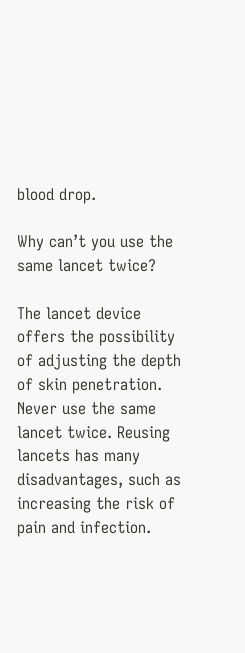blood drop.

Why can’t you use the same lancet twice?

The lancet device offers the possibility of adjusting the depth of skin penetration. Never use the same lancet twice. Reusing lancets has many disadvantages, such as increasing the risk of pain and infection.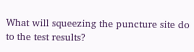What will squeezing the puncture site do to the test results?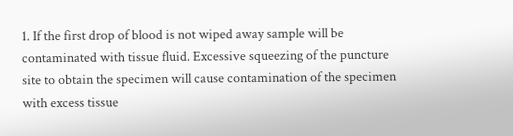1. If the first drop of blood is not wiped away sample will be contaminated with tissue fluid. Excessive squeezing of the puncture site to obtain the specimen will cause contamination of the specimen with excess tissue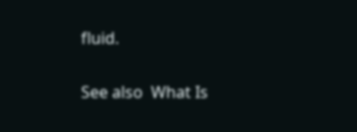fluid.

See also  What Is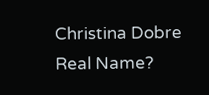Christina Dobre Real Name?